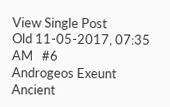View Single Post
Old 11-05-2017, 07:35 AM   #6
Androgeos Exeunt
Ancient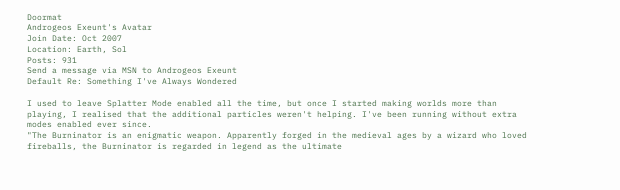Doormat
Androgeos Exeunt's Avatar
Join Date: Oct 2007
Location: Earth, Sol
Posts: 931
Send a message via MSN to Androgeos Exeunt
Default Re: Something I've Always Wondered

I used to leave Splatter Mode enabled all the time, but once I started making worlds more than playing, I realised that the additional particles weren't helping. I've been running without extra modes enabled ever since.
"The Burninator is an enigmatic weapon. Apparently forged in the medieval ages by a wizard who loved fireballs, the Burninator is regarded in legend as the ultimate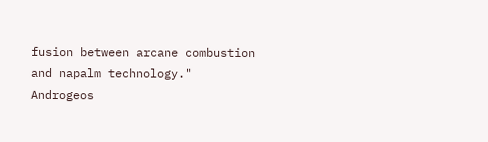fusion between arcane combustion and napalm technology."
Androgeos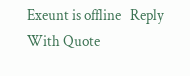Exeunt is offline   Reply With Quote